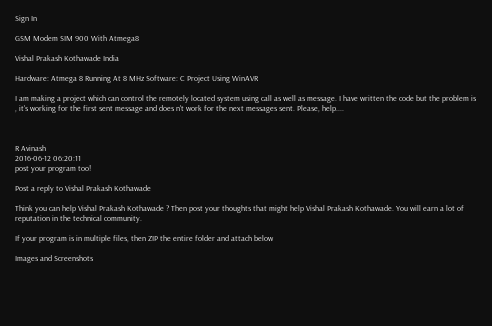Sign In

GSM Modem SIM 900 With Atmega8

Vishal Prakash Kothawade India

Hardware: Atmega 8 Running At 8 MHz Software: C Project Using WinAVR

I am making a project which can control the remotely located system using call as well as message. I have written the code but the problem is , it's working for the first sent message and does n't work for the next messages sent. Please, help....



R Avinash
2016-06-12 06:20:11
post your program too!

Post a reply to Vishal Prakash Kothawade

Think you can help Vishal Prakash Kothawade ? Then post your thoughts that might help Vishal Prakash Kothawade. You will earn a lot of reputation in the technical community.

If your program is in multiple files, then ZIP the entire folder and attach below

Images and Screenshots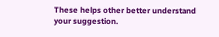These helps other better understand your suggestion.